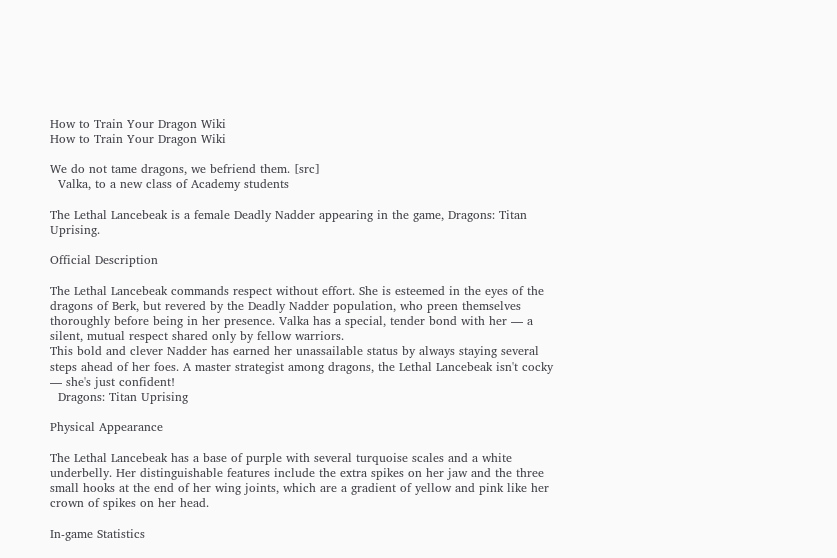How to Train Your Dragon Wiki
How to Train Your Dragon Wiki

We do not tame dragons, we befriend them. [src]
  Valka, to a new class of Academy students

The Lethal Lancebeak is a female Deadly Nadder appearing in the game, Dragons: Titan Uprising.

Official Description

The Lethal Lancebeak commands respect without effort. She is esteemed in the eyes of the dragons of Berk, but revered by the Deadly Nadder population, who preen themselves thoroughly before being in her presence. Valka has a special, tender bond with her — a silent, mutual respect shared only by fellow warriors.
This bold and clever Nadder has earned her unassailable status by always staying several steps ahead of her foes. A master strategist among dragons, the Lethal Lancebeak isn't cocky — she's just confident!
  Dragons: Titan Uprising

Physical Appearance

The Lethal Lancebeak has a base of purple with several turquoise scales and a white underbelly. Her distinguishable features include the extra spikes on her jaw and the three small hooks at the end of her wing joints, which are a gradient of yellow and pink like her crown of spikes on her head.

In-game Statistics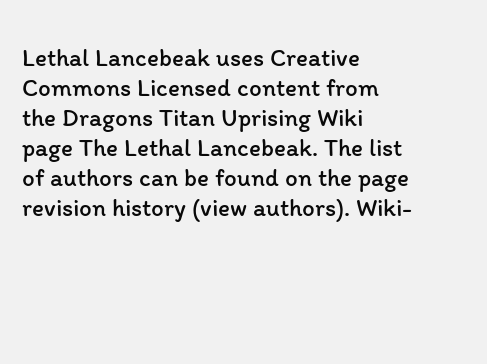Lethal Lancebeak uses Creative Commons Licensed content from the Dragons Titan Uprising Wiki page The Lethal Lancebeak. The list of authors can be found on the page revision history (view authors). Wiki-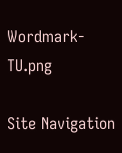Wordmark-TU.png

Site Navigation